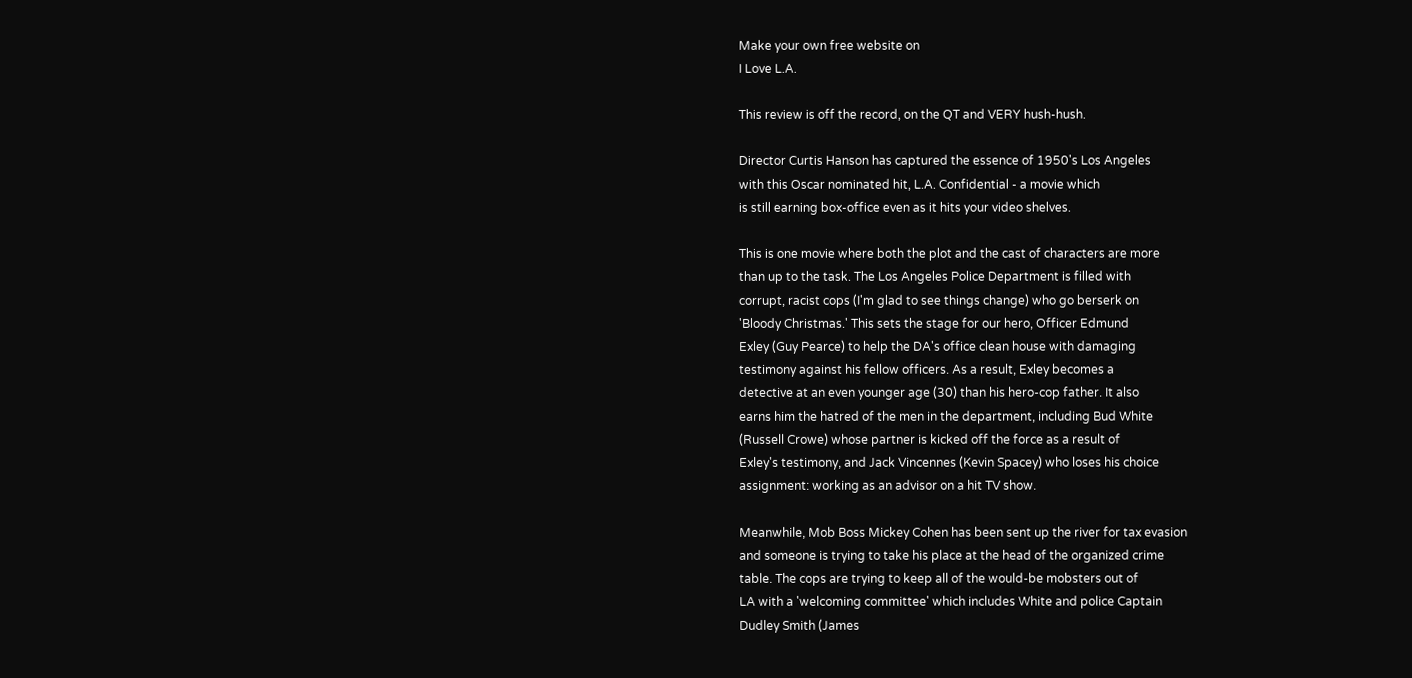Make your own free website on
I Love L.A.

This review is off the record, on the QT and VERY hush-hush.

Director Curtis Hanson has captured the essence of 1950's Los Angeles
with this Oscar nominated hit, L.A. Confidential - a movie which
is still earning box-office even as it hits your video shelves.

This is one movie where both the plot and the cast of characters are more
than up to the task. The Los Angeles Police Department is filled with
corrupt, racist cops (I'm glad to see things change) who go berserk on
'Bloody Christmas.' This sets the stage for our hero, Officer Edmund
Exley (Guy Pearce) to help the DA's office clean house with damaging
testimony against his fellow officers. As a result, Exley becomes a
detective at an even younger age (30) than his hero-cop father. It also
earns him the hatred of the men in the department, including Bud White
(Russell Crowe) whose partner is kicked off the force as a result of
Exley's testimony, and Jack Vincennes (Kevin Spacey) who loses his choice
assignment: working as an advisor on a hit TV show.

Meanwhile, Mob Boss Mickey Cohen has been sent up the river for tax evasion
and someone is trying to take his place at the head of the organized crime
table. The cops are trying to keep all of the would-be mobsters out of
LA with a 'welcoming committee' which includes White and police Captain
Dudley Smith (James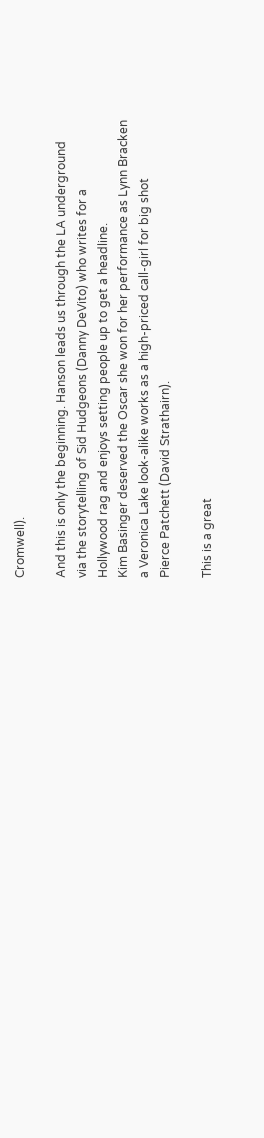Cromwell).

And this is only the beginning. Hanson leads us through the LA underground
via the storytelling of Sid Hudgeons (Danny DeVito) who writes for a
Hollywood rag and enjoys setting people up to get a headline.
Kim Basinger deserved the Oscar she won for her performance as Lynn Bracken
a Veronica Lake look-alike works as a high-priced call-girl for big shot
Pierce Patchett (David Strathairn).

This is a great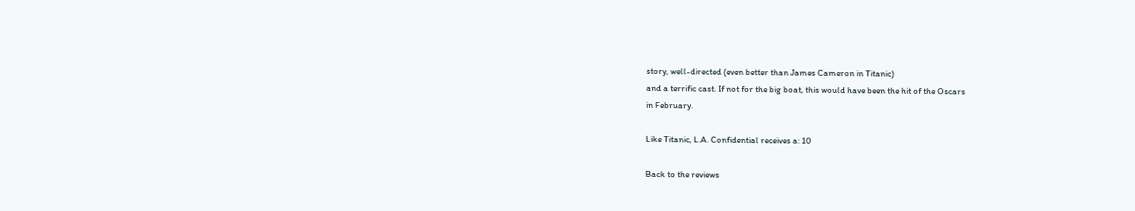story, well-directed (even better than James Cameron in Titanic)
and a terrific cast. If not for the big boat, this would have been the hit of the Oscars
in February.

Like Titanic, L.A. Confidential receives a: 10

Back to the reviews